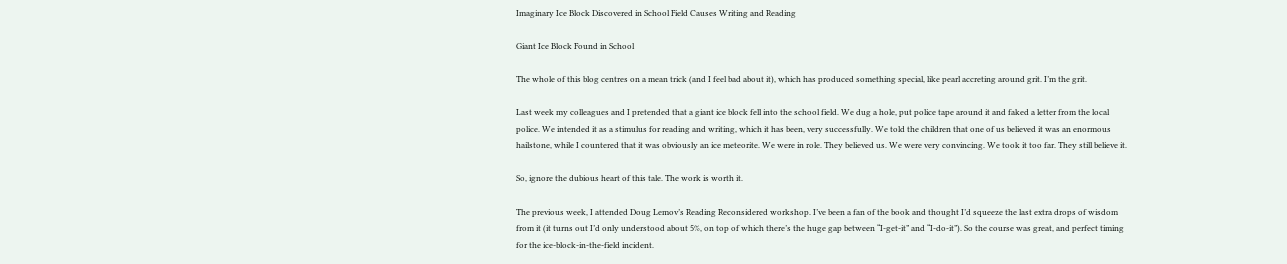Imaginary Ice Block Discovered in School Field Causes Writing and Reading

Giant Ice Block Found in School

The whole of this blog centres on a mean trick (and I feel bad about it), which has produced something special, like pearl accreting around grit. I’m the grit.

Last week my colleagues and I pretended that a giant ice block fell into the school field. We dug a hole, put police tape around it and faked a letter from the local police. We intended it as a stimulus for reading and writing, which it has been, very successfully. We told the children that one of us believed it was an enormous hailstone, while I countered that it was obviously an ice meteorite. We were in role. They believed us. We were very convincing. We took it too far. They still believe it.

So, ignore the dubious heart of this tale. The work is worth it.

The previous week, I attended Doug Lemov’s Reading Reconsidered workshop. I’ve been a fan of the book and thought I’d squeeze the last extra drops of wisdom from it (it turns out I’d only understood about 5%, on top of which there’s the huge gap between “I-get-it” and “I-do-it”). So the course was great, and perfect timing for the ice-block-in-the-field incident.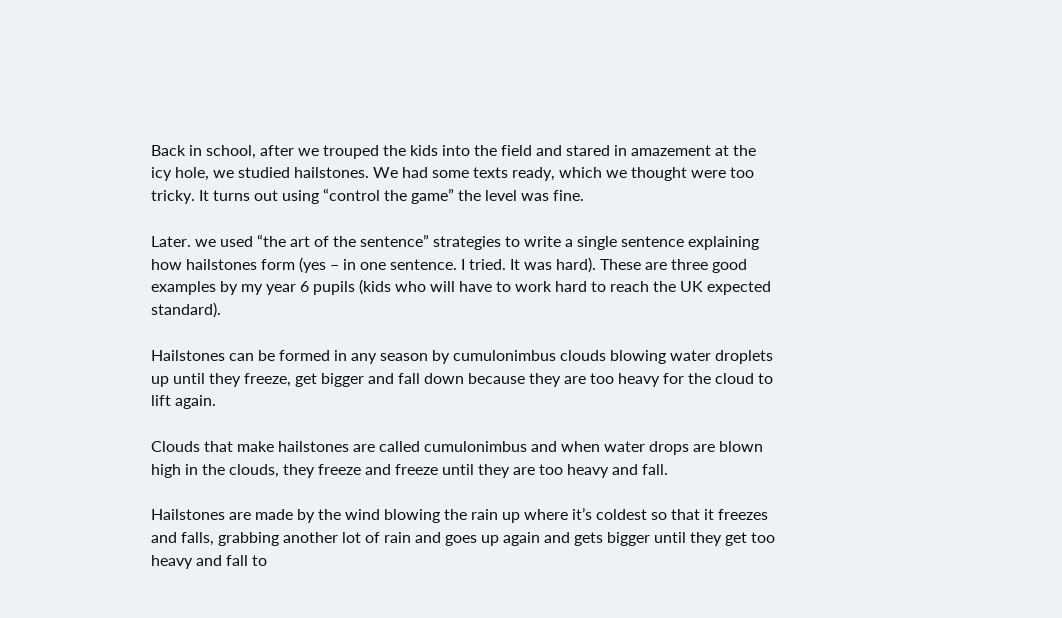Back in school, after we trouped the kids into the field and stared in amazement at the icy hole, we studied hailstones. We had some texts ready, which we thought were too tricky. It turns out using “control the game” the level was fine.

Later. we used “the art of the sentence” strategies to write a single sentence explaining how hailstones form (yes – in one sentence. I tried. It was hard). These are three good examples by my year 6 pupils (kids who will have to work hard to reach the UK expected standard).

Hailstones can be formed in any season by cumulonimbus clouds blowing water droplets up until they freeze, get bigger and fall down because they are too heavy for the cloud to lift again.

Clouds that make hailstones are called cumulonimbus and when water drops are blown high in the clouds, they freeze and freeze until they are too heavy and fall.

Hailstones are made by the wind blowing the rain up where it’s coldest so that it freezes and falls, grabbing another lot of rain and goes up again and gets bigger until they get too heavy and fall to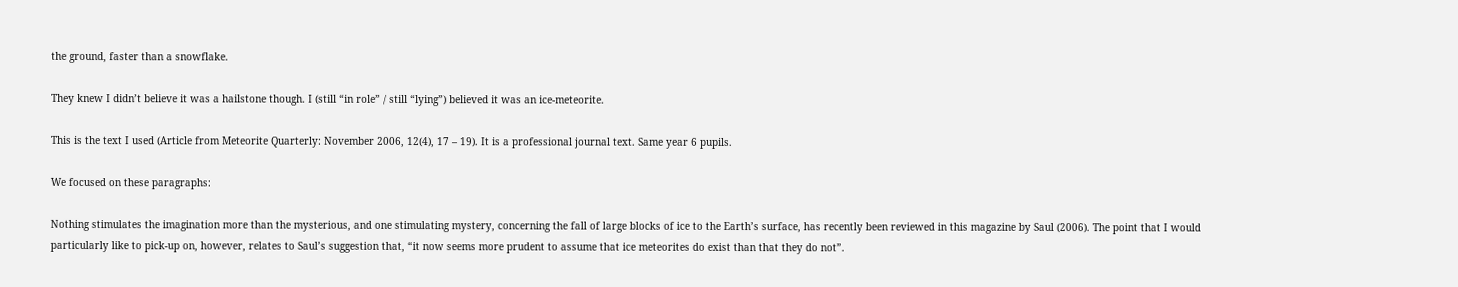the ground, faster than a snowflake.

They knew I didn’t believe it was a hailstone though. I (still “in role” / still “lying”) believed it was an ice-meteorite.

This is the text I used (Article from Meteorite Quarterly: November 2006, 12(4), 17 – 19). It is a professional journal text. Same year 6 pupils.

We focused on these paragraphs:

Nothing stimulates the imagination more than the mysterious, and one stimulating mystery, concerning the fall of large blocks of ice to the Earth’s surface, has recently been reviewed in this magazine by Saul (2006). The point that I would particularly like to pick-up on, however, relates to Saul’s suggestion that, “it now seems more prudent to assume that ice meteorites do exist than that they do not”.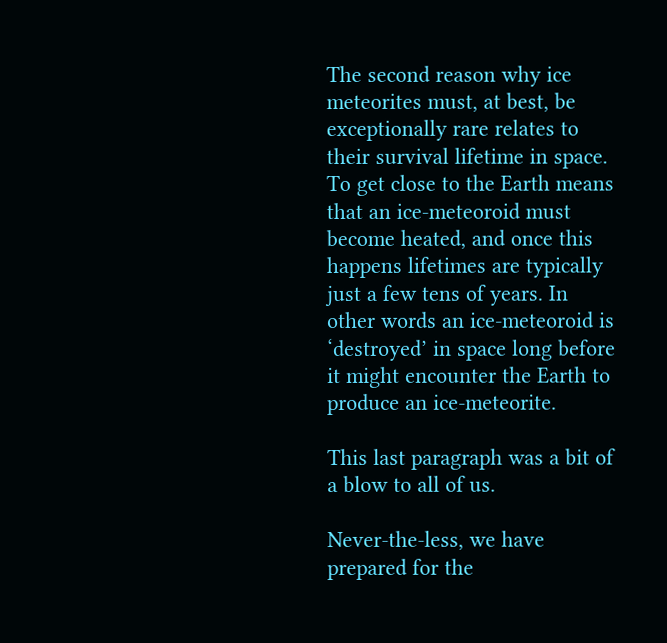The second reason why ice meteorites must, at best, be exceptionally rare relates to their survival lifetime in space. To get close to the Earth means that an ice-meteoroid must become heated, and once this happens lifetimes are typically just a few tens of years. In other words an ice-meteoroid is ‘destroyed’ in space long before it might encounter the Earth to produce an ice-meteorite.

This last paragraph was a bit of a blow to all of us.

Never-the-less, we have prepared for the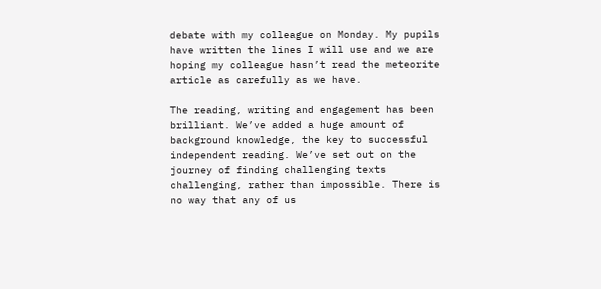debate with my colleague on Monday. My pupils have written the lines I will use and we are hoping my colleague hasn’t read the meteorite article as carefully as we have.

The reading, writing and engagement has been brilliant. We’ve added a huge amount of background knowledge, the key to successful independent reading. We’ve set out on the journey of finding challenging texts challenging, rather than impossible. There is no way that any of us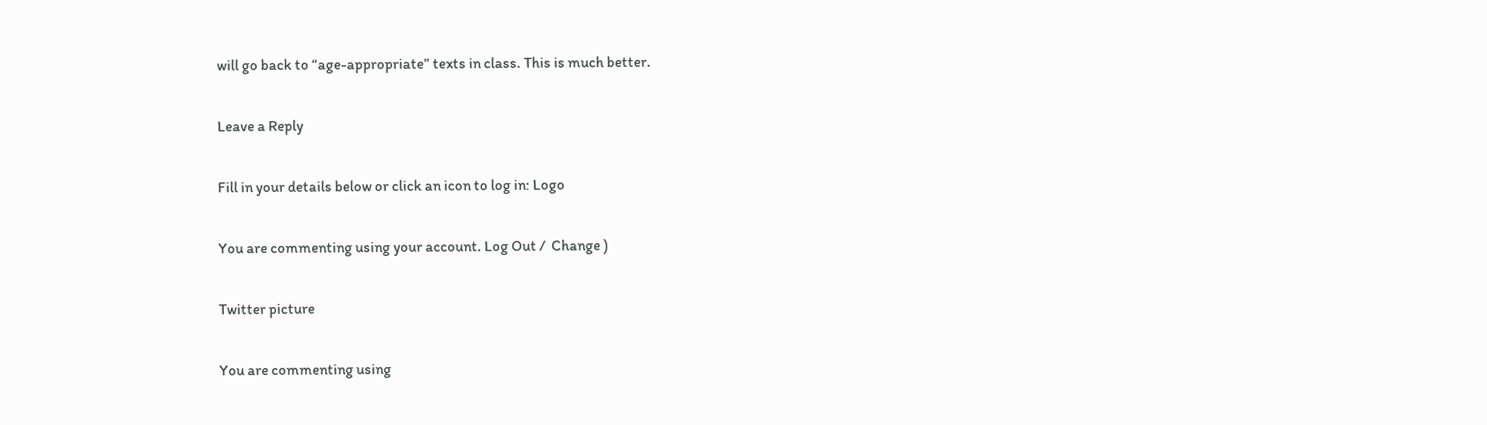will go back to “age-appropriate” texts in class. This is much better.

Leave a Reply

Fill in your details below or click an icon to log in: Logo

You are commenting using your account. Log Out /  Change )

Twitter picture

You are commenting using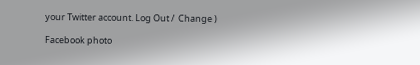your Twitter account. Log Out /  Change )

Facebook photo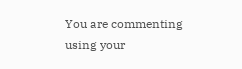You are commenting using your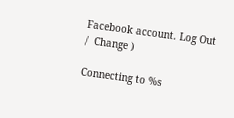Facebook account. Log Out /  Change )

Connecting to %s